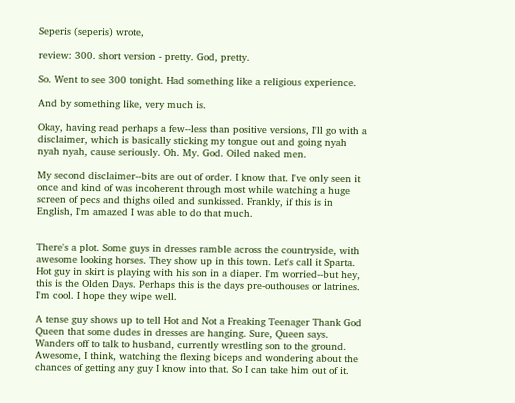Seperis (seperis) wrote,

review: 300. short version - pretty. God, pretty.

So. Went to see 300 tonight. Had something like a religious experience.

And by something like, very much is.

Okay, having read perhaps a few--less than positive versions, I'll go with a disclaimer, which is basically sticking my tongue out and going nyah nyah nyah, cause seriously. Oh. My. God. Oiled naked men.

My second disclaimer--bits are out of order. I know that. I've only seen it once and kind of was incoherent through most while watching a huge screen of pecs and thighs oiled and sunkissed. Frankly, if this is in English, I'm amazed I was able to do that much.


There's a plot. Some guys in dresses ramble across the countryside, with awesome looking horses. They show up in this town. Let's call it Sparta. Hot guy in skirt is playing with his son in a diaper. I'm worried--but hey, this is the Olden Days. Perhaps this is the days pre-outhouses or latrines. I'm cool. I hope they wipe well.

A tense guy shows up to tell Hot and Not a Freaking Teenager Thank God Queen that some dudes in dresses are hanging. Sure, Queen says. Wanders off to talk to husband, currently wrestling son to the ground. Awesome, I think, watching the flexing biceps and wondering about the chances of getting any guy I know into that. So I can take him out of it.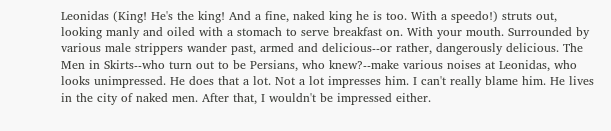Leonidas (King! He's the king! And a fine, naked king he is too. With a speedo!) struts out, looking manly and oiled with a stomach to serve breakfast on. With your mouth. Surrounded by various male strippers wander past, armed and delicious--or rather, dangerously delicious. The Men in Skirts--who turn out to be Persians, who knew?--make various noises at Leonidas, who looks unimpressed. He does that a lot. Not a lot impresses him. I can't really blame him. He lives in the city of naked men. After that, I wouldn't be impressed either.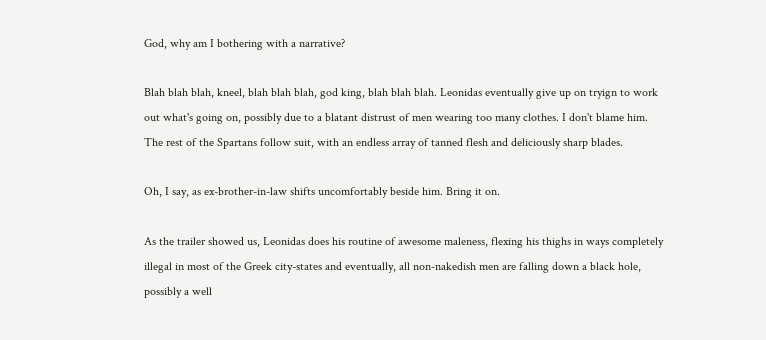God, why am I bothering with a narrative?

Blah blah blah, kneel, blah blah blah, god king, blah blah blah. Leonidas eventually give up on tryign to work out what's going on, possibly due to a blatant distrust of men wearing too many clothes. I don't blame him. The rest of the Spartans follow suit, with an endless array of tanned flesh and deliciously sharp blades.

Oh, I say, as ex-brother-in-law shifts uncomfortably beside him. Bring it on.

As the trailer showed us, Leonidas does his routine of awesome maleness, flexing his thighs in ways completely illegal in most of the Greek city-states and eventually, all non-nakedish men are falling down a black hole, possibly a well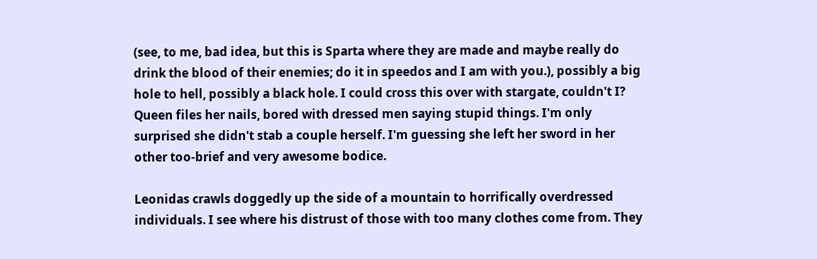(see, to me, bad idea, but this is Sparta where they are made and maybe really do drink the blood of their enemies; do it in speedos and I am with you.), possibly a big hole to hell, possibly a black hole. I could cross this over with stargate, couldn't I? Queen files her nails, bored with dressed men saying stupid things. I'm only surprised she didn't stab a couple herself. I'm guessing she left her sword in her other too-brief and very awesome bodice.

Leonidas crawls doggedly up the side of a mountain to horrifically overdressed individuals. I see where his distrust of those with too many clothes come from. They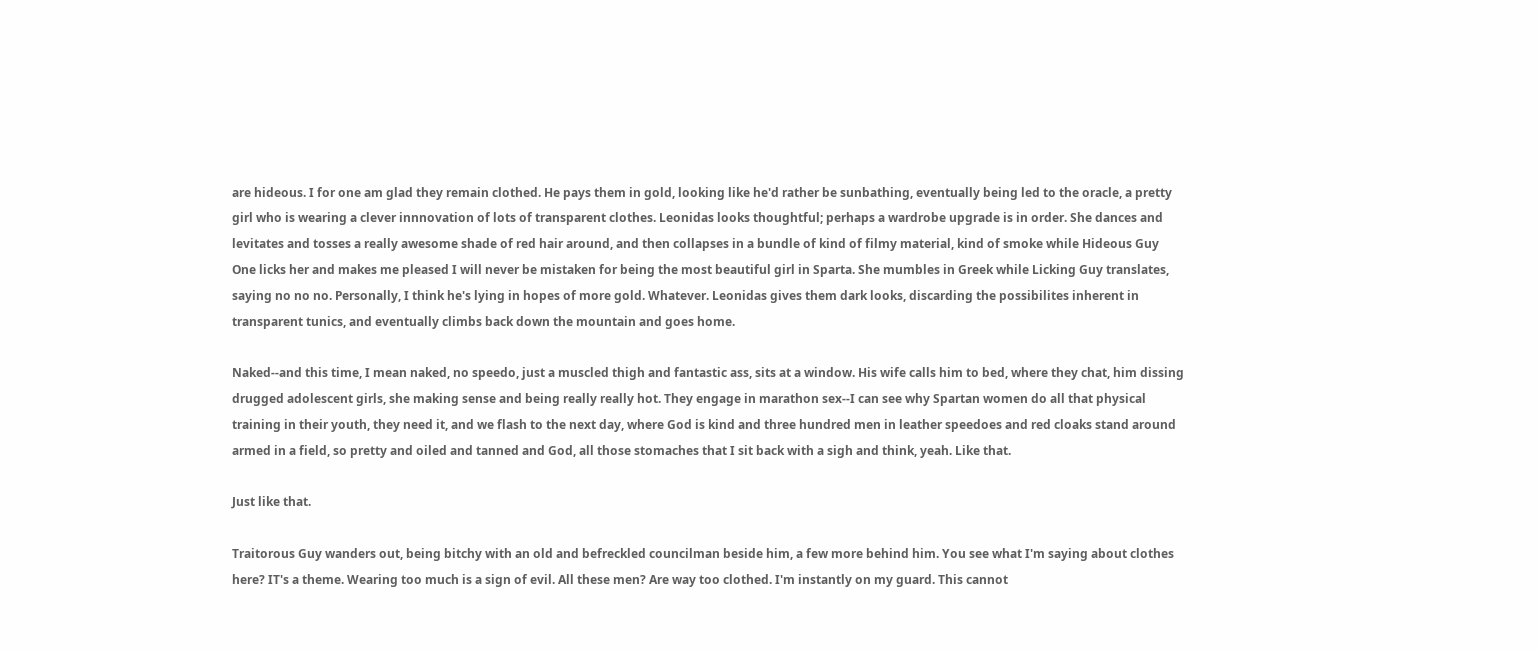are hideous. I for one am glad they remain clothed. He pays them in gold, looking like he'd rather be sunbathing, eventually being led to the oracle, a pretty girl who is wearing a clever innnovation of lots of transparent clothes. Leonidas looks thoughtful; perhaps a wardrobe upgrade is in order. She dances and levitates and tosses a really awesome shade of red hair around, and then collapses in a bundle of kind of filmy material, kind of smoke while Hideous Guy One licks her and makes me pleased I will never be mistaken for being the most beautiful girl in Sparta. She mumbles in Greek while Licking Guy translates, saying no no no. Personally, I think he's lying in hopes of more gold. Whatever. Leonidas gives them dark looks, discarding the possibilites inherent in transparent tunics, and eventually climbs back down the mountain and goes home.

Naked--and this time, I mean naked, no speedo, just a muscled thigh and fantastic ass, sits at a window. His wife calls him to bed, where they chat, him dissing drugged adolescent girls, she making sense and being really really hot. They engage in marathon sex--I can see why Spartan women do all that physical training in their youth, they need it, and we flash to the next day, where God is kind and three hundred men in leather speedoes and red cloaks stand around armed in a field, so pretty and oiled and tanned and God, all those stomaches that I sit back with a sigh and think, yeah. Like that.

Just like that.

Traitorous Guy wanders out, being bitchy with an old and befreckled councilman beside him, a few more behind him. You see what I'm saying about clothes here? IT's a theme. Wearing too much is a sign of evil. All these men? Are way too clothed. I'm instantly on my guard. This cannot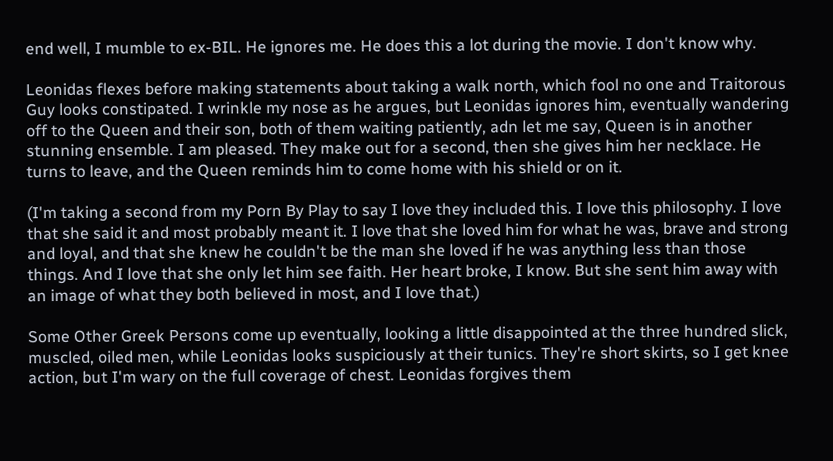end well, I mumble to ex-BIL. He ignores me. He does this a lot during the movie. I don't know why.

Leonidas flexes before making statements about taking a walk north, which fool no one and Traitorous Guy looks constipated. I wrinkle my nose as he argues, but Leonidas ignores him, eventually wandering off to the Queen and their son, both of them waiting patiently, adn let me say, Queen is in another stunning ensemble. I am pleased. They make out for a second, then she gives him her necklace. He turns to leave, and the Queen reminds him to come home with his shield or on it.

(I'm taking a second from my Porn By Play to say I love they included this. I love this philosophy. I love that she said it and most probably meant it. I love that she loved him for what he was, brave and strong and loyal, and that she knew he couldn't be the man she loved if he was anything less than those things. And I love that she only let him see faith. Her heart broke, I know. But she sent him away with an image of what they both believed in most, and I love that.)

Some Other Greek Persons come up eventually, looking a little disappointed at the three hundred slick, muscled, oiled men, while Leonidas looks suspiciously at their tunics. They're short skirts, so I get knee action, but I'm wary on the full coverage of chest. Leonidas forgives them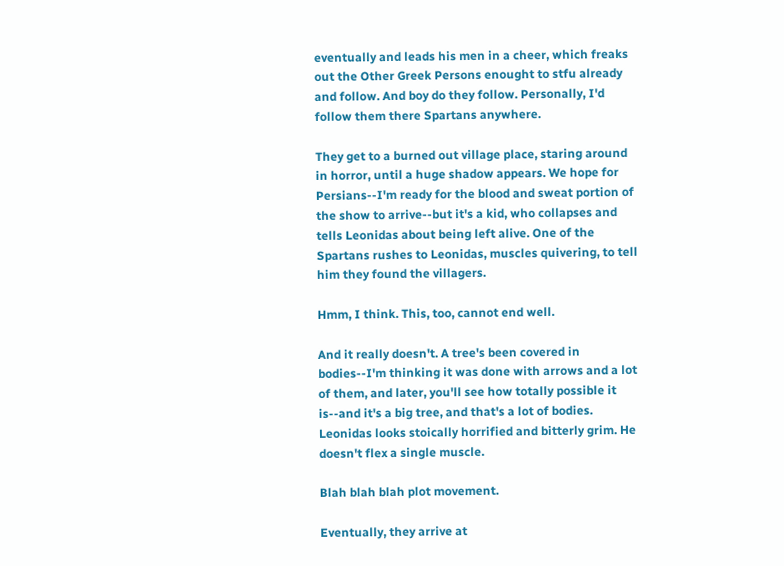eventually and leads his men in a cheer, which freaks out the Other Greek Persons enought to stfu already and follow. And boy do they follow. Personally, I'd follow them there Spartans anywhere.

They get to a burned out village place, staring around in horror, until a huge shadow appears. We hope for Persians--I'm ready for the blood and sweat portion of the show to arrive--but it's a kid, who collapses and tells Leonidas about being left alive. One of the Spartans rushes to Leonidas, muscles quivering, to tell him they found the villagers.

Hmm, I think. This, too, cannot end well.

And it really doesn't. A tree's been covered in bodies--I'm thinking it was done with arrows and a lot of them, and later, you'll see how totally possible it is--and it's a big tree, and that's a lot of bodies. Leonidas looks stoically horrified and bitterly grim. He doesn't flex a single muscle.

Blah blah blah plot movement.

Eventually, they arrive at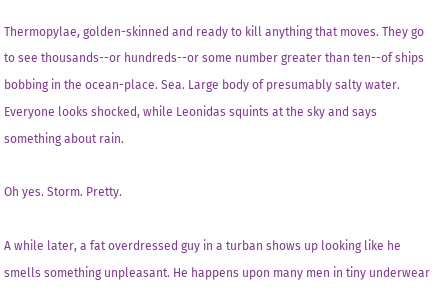Thermopylae, golden-skinned and ready to kill anything that moves. They go to see thousands--or hundreds--or some number greater than ten--of ships bobbing in the ocean-place. Sea. Large body of presumably salty water. Everyone looks shocked, while Leonidas squints at the sky and says something about rain.

Oh yes. Storm. Pretty.

A while later, a fat overdressed guy in a turban shows up looking like he smells something unpleasant. He happens upon many men in tiny underwear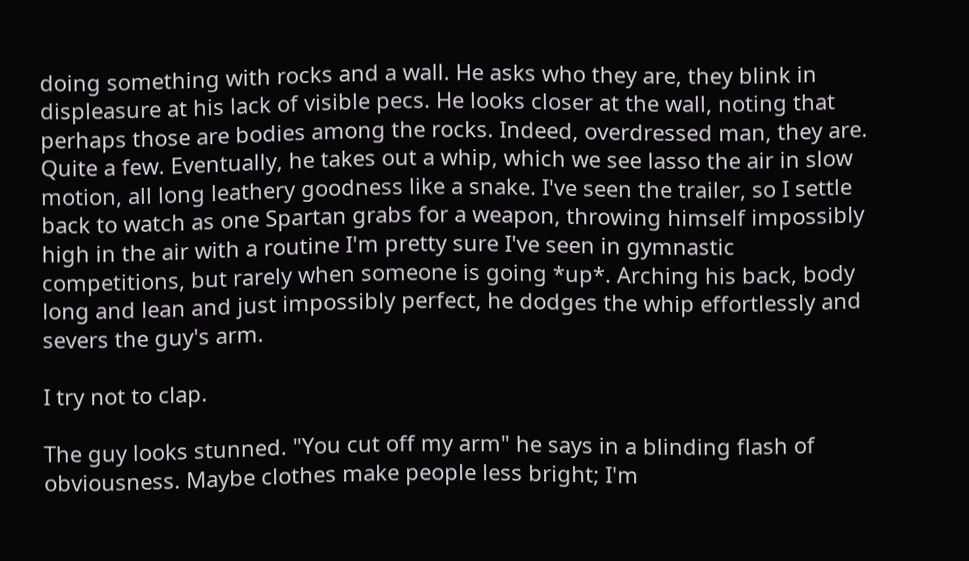doing something with rocks and a wall. He asks who they are, they blink in displeasure at his lack of visible pecs. He looks closer at the wall, noting that perhaps those are bodies among the rocks. Indeed, overdressed man, they are. Quite a few. Eventually, he takes out a whip, which we see lasso the air in slow motion, all long leathery goodness like a snake. I've seen the trailer, so I settle back to watch as one Spartan grabs for a weapon, throwing himself impossibly high in the air with a routine I'm pretty sure I've seen in gymnastic competitions, but rarely when someone is going *up*. Arching his back, body long and lean and just impossibly perfect, he dodges the whip effortlessly and severs the guy's arm.

I try not to clap.

The guy looks stunned. "You cut off my arm" he says in a blinding flash of obviousness. Maybe clothes make people less bright; I'm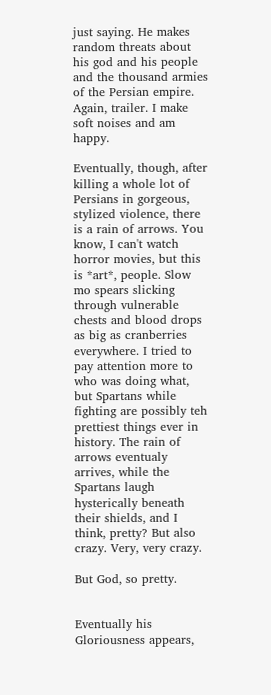just saying. He makes random threats about his god and his people and the thousand armies of the Persian empire. Again, trailer. I make soft noises and am happy.

Eventually, though, after killing a whole lot of Persians in gorgeous, stylized violence, there is a rain of arrows. You know, I can't watch horror movies, but this is *art*, people. Slow mo spears slicking through vulnerable chests and blood drops as big as cranberries everywhere. I tried to pay attention more to who was doing what, but Spartans while fighting are possibly teh prettiest things ever in history. The rain of arrows eventualy arrives, while the Spartans laugh hysterically beneath their shields, and I think, pretty? But also crazy. Very, very crazy.

But God, so pretty.


Eventually his Gloriousness appears,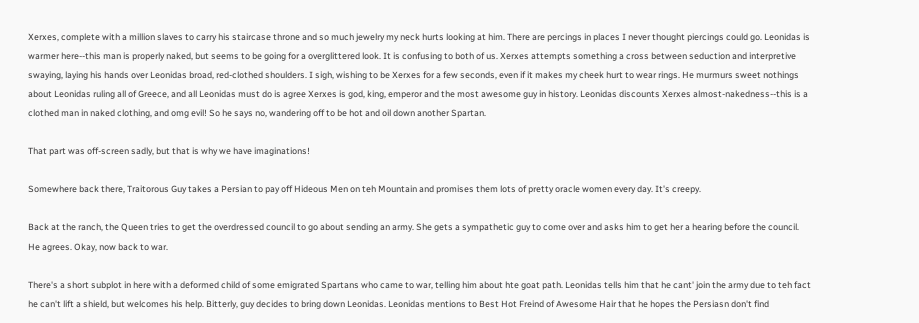Xerxes, complete with a million slaves to carry his staircase throne and so much jewelry my neck hurts looking at him. There are percings in places I never thought piercings could go. Leonidas is warmer here--this man is properly naked, but seems to be going for a overglittered look. It is confusing to both of us. Xerxes attempts something a cross between seduction and interpretive swaying, laying his hands over Leonidas broad, red-clothed shoulders. I sigh, wishing to be Xerxes for a few seconds, even if it makes my cheek hurt to wear rings. He murmurs sweet nothings about Leonidas ruling all of Greece, and all Leonidas must do is agree Xerxes is god, king, emperor and the most awesome guy in history. Leonidas discounts Xerxes almost-nakedness--this is a clothed man in naked clothing, and omg evil! So he says no, wandering off to be hot and oil down another Spartan.

That part was off-screen sadly, but that is why we have imaginations!

Somewhere back there, Traitorous Guy takes a Persian to pay off Hideous Men on teh Mountain and promises them lots of pretty oracle women every day. It's creepy.

Back at the ranch, the Queen tries to get the overdressed council to go about sending an army. She gets a sympathetic guy to come over and asks him to get her a hearing before the council. He agrees. Okay, now back to war.

There's a short subplot in here with a deformed child of some emigrated Spartans who came to war, telling him about hte goat path. Leonidas tells him that he cant' join the army due to teh fact he can't lift a shield, but welcomes his help. Bitterly, guy decides to bring down Leonidas. Leonidas mentions to Best Hot Freind of Awesome Hair that he hopes the Persiasn don't find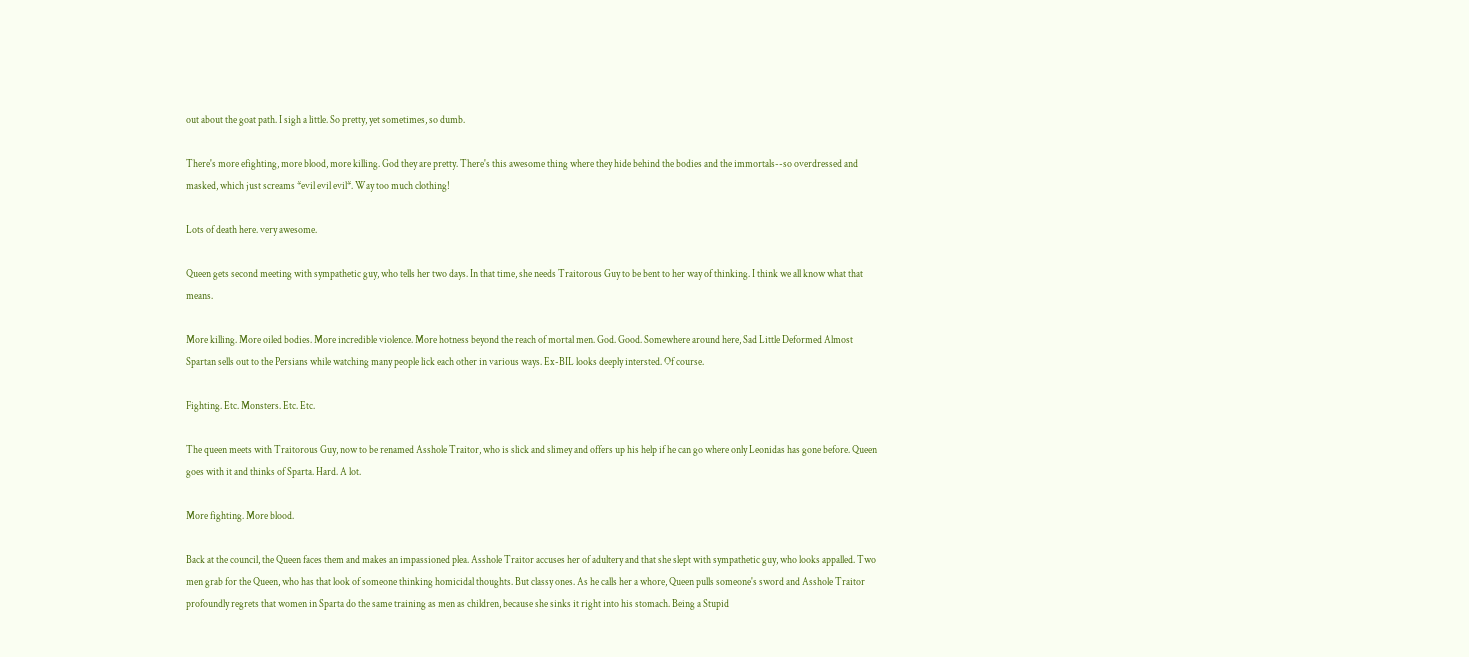out about the goat path. I sigh a little. So pretty, yet sometimes, so dumb.

There's more efighting, more blood, more killing. God they are pretty. There's this awesome thing where they hide behind the bodies and the immortals--so overdressed and masked, which just screams *evil evil evil*. Way too much clothing!

Lots of death here. very awesome.

Queen gets second meeting with sympathetic guy, who tells her two days. In that time, she needs Traitorous Guy to be bent to her way of thinking. I think we all know what that means.

More killing. More oiled bodies. More incredible violence. More hotness beyond the reach of mortal men. God. Good. Somewhere around here, Sad Little Deformed Almost Spartan sells out to the Persians while watching many people lick each other in various ways. Ex-BIL looks deeply intersted. Of course.

Fighting. Etc. Monsters. Etc. Etc.

The queen meets with Traitorous Guy, now to be renamed Asshole Traitor, who is slick and slimey and offers up his help if he can go where only Leonidas has gone before. Queen goes with it and thinks of Sparta. Hard. A lot.

More fighting. More blood.

Back at the council, the Queen faces them and makes an impassioned plea. Asshole Traitor accuses her of adultery and that she slept with sympathetic guy, who looks appalled. Two men grab for the Queen, who has that look of someone thinking homicidal thoughts. But classy ones. As he calls her a whore, Queen pulls someone's sword and Asshole Traitor profoundly regrets that women in Sparta do the same training as men as children, because she sinks it right into his stomach. Being a Stupid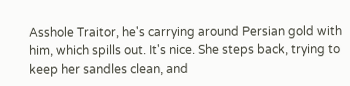Asshole Traitor, he's carrying around Persian gold with him, which spills out. It's nice. She steps back, trying to keep her sandles clean, and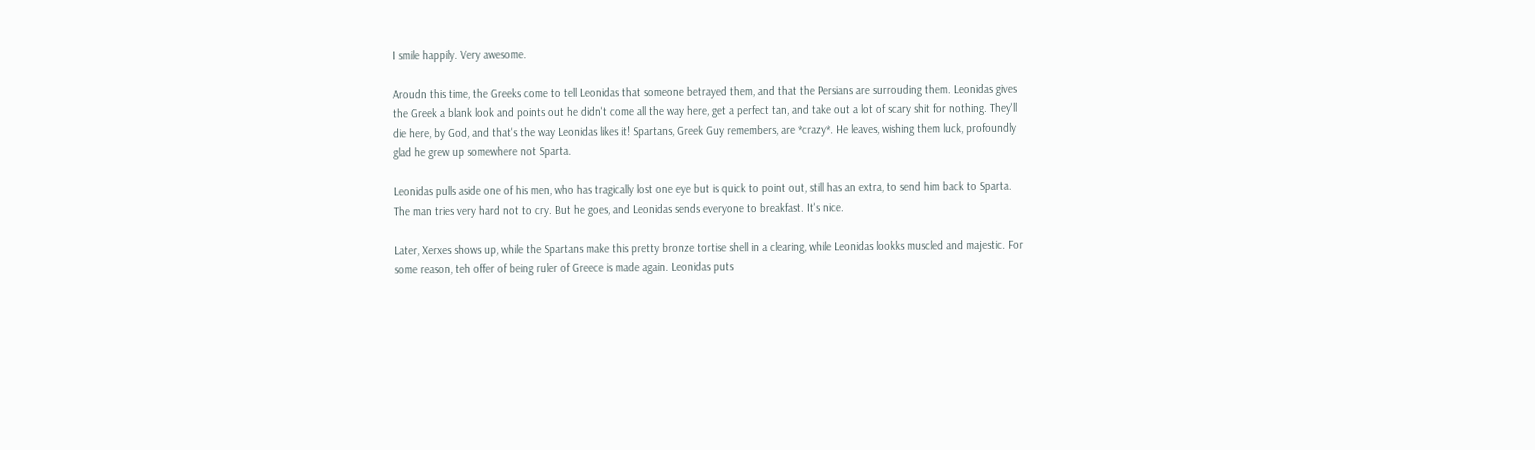I smile happily. Very awesome.

Aroudn this time, the Greeks come to tell Leonidas that someone betrayed them, and that the Persians are surrouding them. Leonidas gives the Greek a blank look and points out he didn't come all the way here, get a perfect tan, and take out a lot of scary shit for nothing. They'll die here, by God, and that's the way Leonidas likes it! Spartans, Greek Guy remembers, are *crazy*. He leaves, wishing them luck, profoundly glad he grew up somewhere not Sparta.

Leonidas pulls aside one of his men, who has tragically lost one eye but is quick to point out, still has an extra, to send him back to Sparta. The man tries very hard not to cry. But he goes, and Leonidas sends everyone to breakfast. It's nice.

Later, Xerxes shows up, while the Spartans make this pretty bronze tortise shell in a clearing, while Leonidas lookks muscled and majestic. For some reason, teh offer of being ruler of Greece is made again. Leonidas puts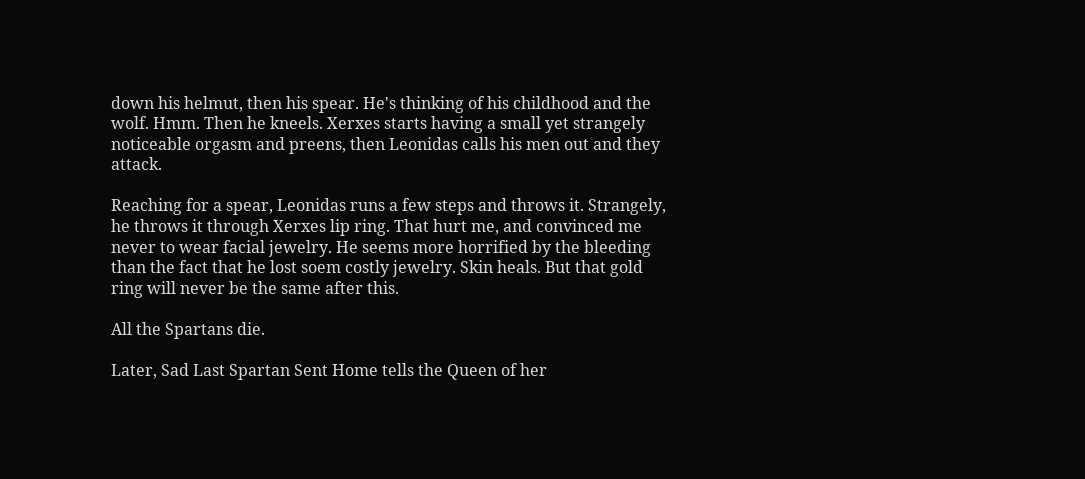down his helmut, then his spear. He's thinking of his childhood and the wolf. Hmm. Then he kneels. Xerxes starts having a small yet strangely noticeable orgasm and preens, then Leonidas calls his men out and they attack.

Reaching for a spear, Leonidas runs a few steps and throws it. Strangely, he throws it through Xerxes lip ring. That hurt me, and convinced me never to wear facial jewelry. He seems more horrified by the bleeding than the fact that he lost soem costly jewelry. Skin heals. But that gold ring will never be the same after this.

All the Spartans die.

Later, Sad Last Spartan Sent Home tells the Queen of her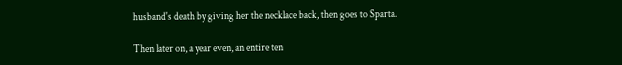husband's death by giving her the necklace back, then goes to Sparta.

Then later on, a year even, an entire ten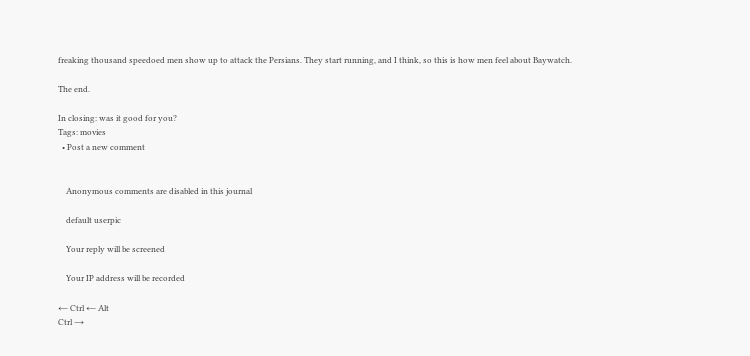freaking thousand speedoed men show up to attack the Persians. They start running, and I think, so this is how men feel about Baywatch.

The end.

In closing: was it good for you?
Tags: movies
  • Post a new comment


    Anonymous comments are disabled in this journal

    default userpic

    Your reply will be screened

    Your IP address will be recorded

← Ctrl ← Alt
Ctrl →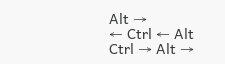Alt →
← Ctrl ← Alt
Ctrl → Alt →